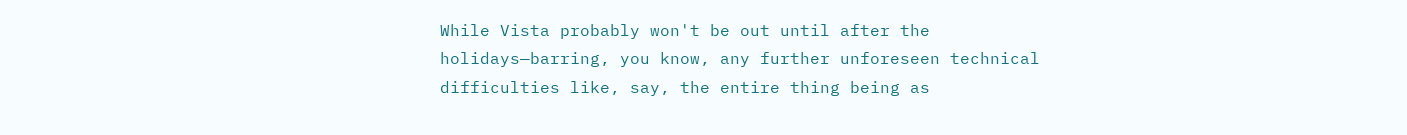While Vista probably won't be out until after the holidays—barring, you know, any further unforeseen technical difficulties like, say, the entire thing being as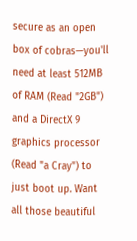secure as an open box of cobras—you'll need at least 512MB of RAM (Read "2GB") and a DirectX 9 graphics processor (Read "a Cray") to just boot up. Want all those beautiful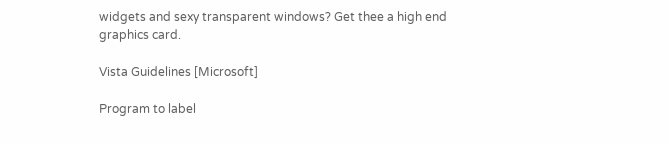widgets and sexy transparent windows? Get thee a high end graphics card.

Vista Guidelines [Microsoft]

Program to label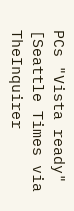PCs "Vista ready" [Seattle Times via TheInquirer